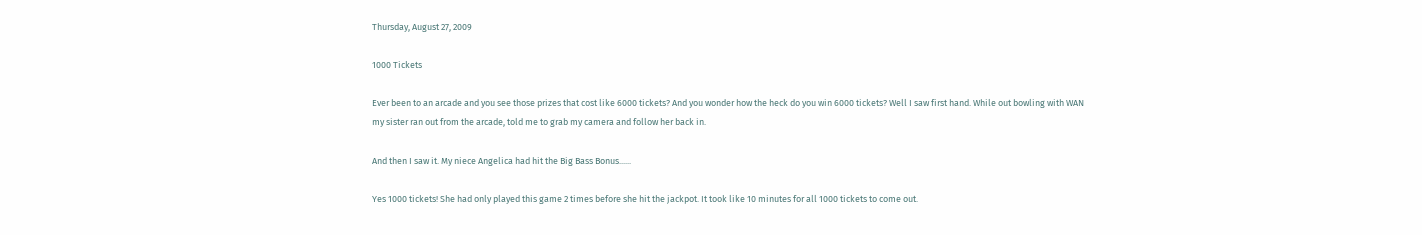Thursday, August 27, 2009

1000 Tickets

Ever been to an arcade and you see those prizes that cost like 6000 tickets? And you wonder how the heck do you win 6000 tickets? Well I saw first hand. While out bowling with WAN my sister ran out from the arcade, told me to grab my camera and follow her back in.

And then I saw it. My niece Angelica had hit the Big Bass Bonus......

Yes 1000 tickets! She had only played this game 2 times before she hit the jackpot. It took like 10 minutes for all 1000 tickets to come out.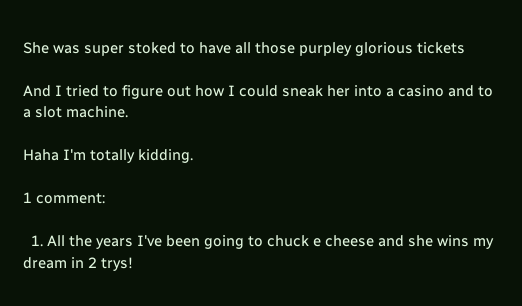She was super stoked to have all those purpley glorious tickets

And I tried to figure out how I could sneak her into a casino and to a slot machine.

Haha I'm totally kidding.

1 comment:

  1. All the years I've been going to chuck e cheese and she wins my dream in 2 trys!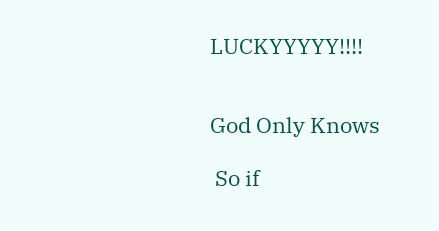LUCKYYYYY!!!!


God Only Knows

 So if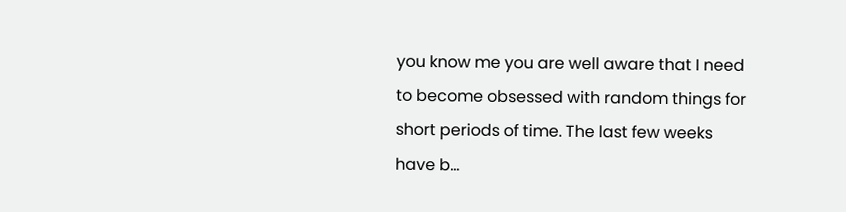you know me you are well aware that I need to become obsessed with random things for short periods of time. The last few weeks have b...